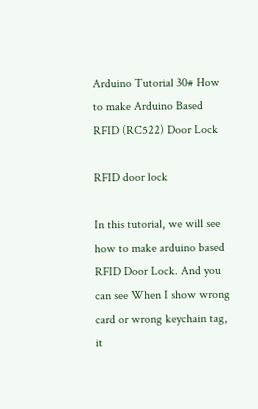Arduino Tutorial 30# How to make Arduino Based RFID (RC522) Door Lock

RFID door lock

In this tutorial, we will see how to make arduino based RFID Door Lock. And you can see When I show wrong card or wrong keychain tag, it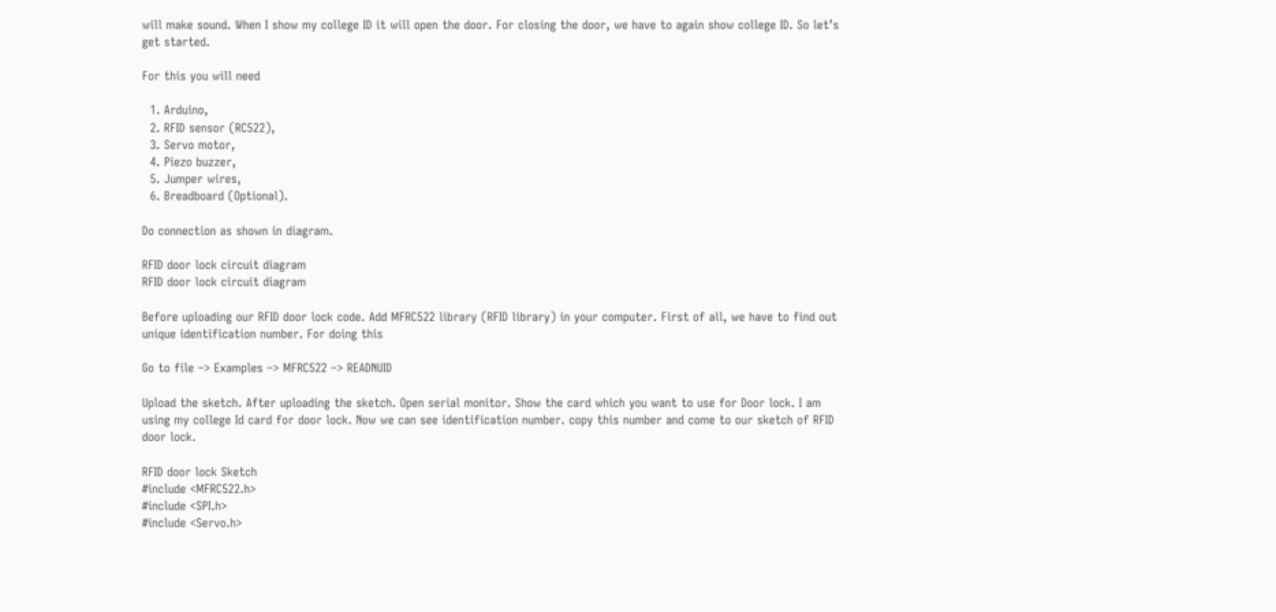will make sound. When I show my college ID it will open the door. For closing the door, we have to again show college ID. So let’s get started.

For this you will need

  1. Arduino,
  2. RFID sensor (RC522),
  3. Servo motor,
  4. Piezo buzzer,
  5. Jumper wires,
  6. Breadboard (Optional).

Do connection as shown in diagram.

RFID door lock circuit diagram
RFID door lock circuit diagram

Before uploading our RFID door lock code. Add MFRC522 library (RFID library) in your computer. First of all, we have to find out unique identification number. For doing this

Go to file –> Examples –> MFRC522 –> READNUID

Upload the sketch. After uploading the sketch. Open serial monitor. Show the card which you want to use for Door lock. I am using my college Id card for door lock. Now we can see identification number. copy this number and come to our sketch of RFID door lock.

RFID door lock Sketch
#include <MFRC522.h>
#include <SPI.h>
#include <Servo.h>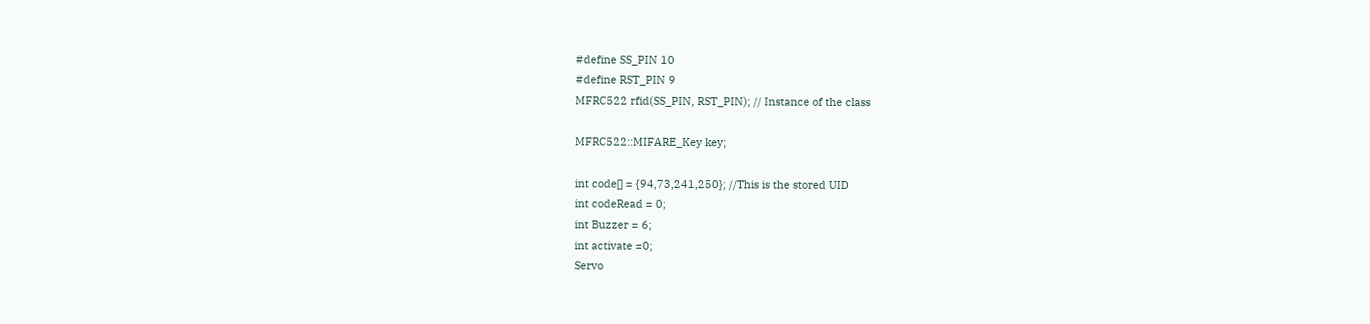#define SS_PIN 10
#define RST_PIN 9
MFRC522 rfid(SS_PIN, RST_PIN); // Instance of the class

MFRC522::MIFARE_Key key;

int code[] = {94,73,241,250}; //This is the stored UID
int codeRead = 0;
int Buzzer = 6;
int activate =0;
Servo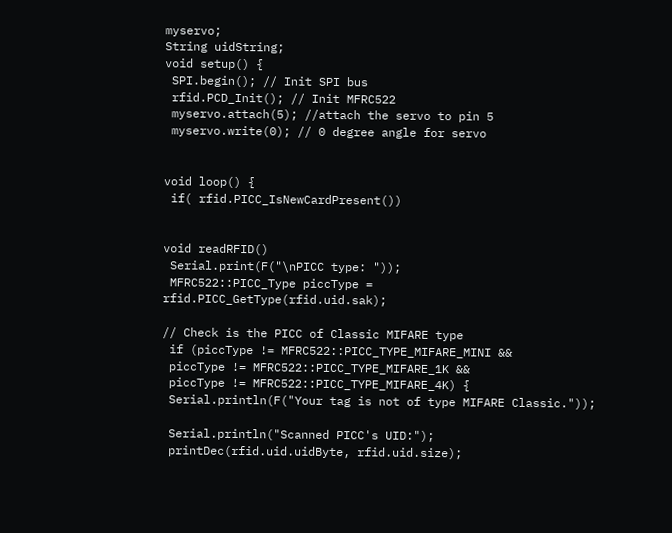myservo;
String uidString;
void setup() {
 SPI.begin(); // Init SPI bus
 rfid.PCD_Init(); // Init MFRC522
 myservo.attach(5); //attach the servo to pin 5
 myservo.write(0); // 0 degree angle for servo


void loop() {
 if( rfid.PICC_IsNewCardPresent())


void readRFID()
 Serial.print(F("\nPICC type: "));
 MFRC522::PICC_Type piccType = rfid.PICC_GetType(rfid.uid.sak);

// Check is the PICC of Classic MIFARE type
 if (piccType != MFRC522::PICC_TYPE_MIFARE_MINI &&
 piccType != MFRC522::PICC_TYPE_MIFARE_1K &&
 piccType != MFRC522::PICC_TYPE_MIFARE_4K) {
 Serial.println(F("Your tag is not of type MIFARE Classic."));

 Serial.println("Scanned PICC's UID:");
 printDec(rfid.uid.uidByte, rfid.uid.size);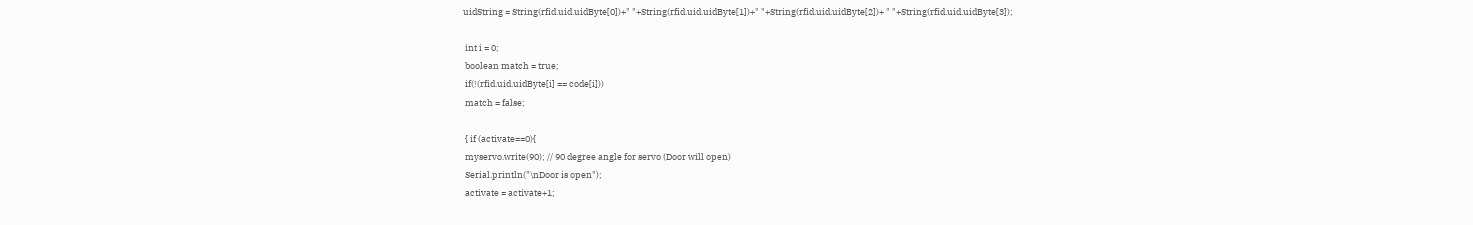uidString = String(rfid.uid.uidByte[0])+" "+String(rfid.uid.uidByte[1])+" "+String(rfid.uid.uidByte[2])+ " "+String(rfid.uid.uidByte[3]);

 int i = 0;
 boolean match = true;
 if(!(rfid.uid.uidByte[i] == code[i]))
 match = false;

 { if (activate==0){
 myservo.write(90); // 90 degree angle for servo (Door will open)
 Serial.println("\nDoor is open");
 activate = activate+1;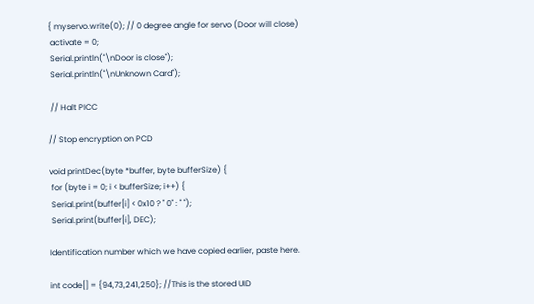{ myservo.write(0); // 0 degree angle for servo (Door will close)
 activate = 0;
 Serial.println("\nDoor is close");
 Serial.println("\nUnknown Card");

 // Halt PICC

// Stop encryption on PCD

void printDec(byte *buffer, byte bufferSize) {
 for (byte i = 0; i < bufferSize; i++) {
 Serial.print(buffer[i] < 0x10 ? " 0" : " ");
 Serial.print(buffer[i], DEC);

Identification number which we have copied earlier, paste here.

int code[] = {94,73,241,250}; //This is the stored UID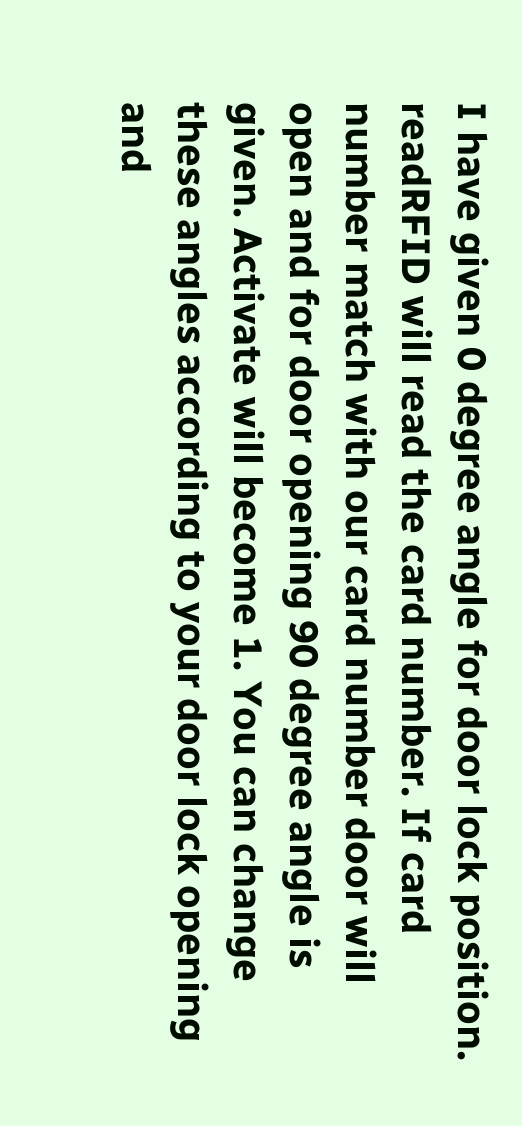I have given 0 degree angle for door lock position. readRFID will read the card number. If card  number match with our card number door will open and for door opening 90 degree angle is given. Activate will become 1. You can change these angles according to your door lock opening and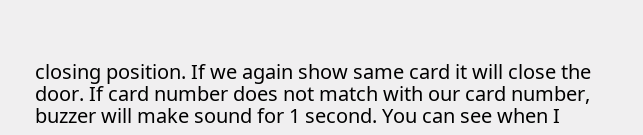closing position. If we again show same card it will close the door. If card number does not match with our card number, buzzer will make sound for 1 second. You can see when I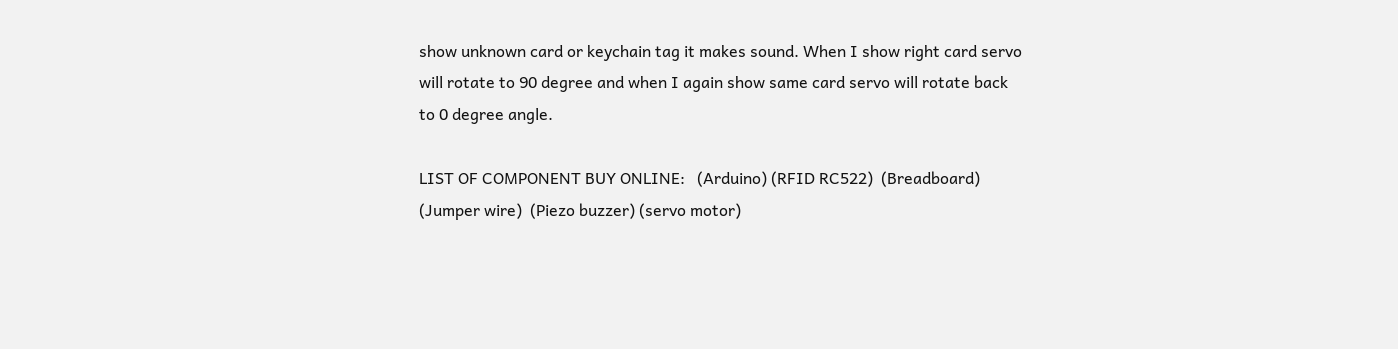show unknown card or keychain tag it makes sound. When I show right card servo will rotate to 90 degree and when I again show same card servo will rotate back to 0 degree angle.

LIST OF COMPONENT BUY ONLINE:   (Arduino) (RFID RC522)  (Breadboard)   (Jumper wire)  (Piezo buzzer) (servo motor)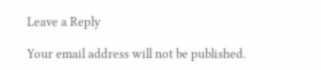Leave a Reply

Your email address will not be published.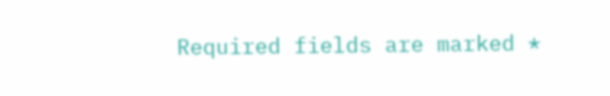Required fields are marked *